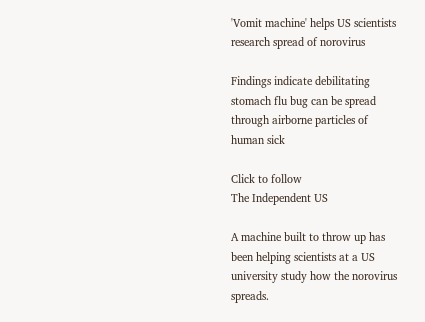'Vomit machine' helps US scientists research spread of norovirus

Findings indicate debilitating stomach flu bug can be spread through airborne particles of human sick

Click to follow
The Independent US

A machine built to throw up has been helping scientists at a US university study how the norovirus spreads.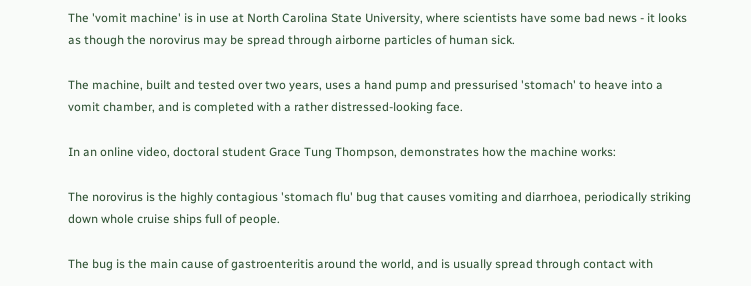The 'vomit machine' is in use at North Carolina State University, where scientists have some bad news - it looks as though the norovirus may be spread through airborne particles of human sick.

The machine, built and tested over two years, uses a hand pump and pressurised 'stomach' to heave into a vomit chamber, and is completed with a rather distressed-looking face.

In an online video, doctoral student Grace Tung Thompson, demonstrates how the machine works:

The norovirus is the highly contagious 'stomach flu' bug that causes vomiting and diarrhoea, periodically striking down whole cruise ships full of people.

The bug is the main cause of gastroenteritis around the world, and is usually spread through contact with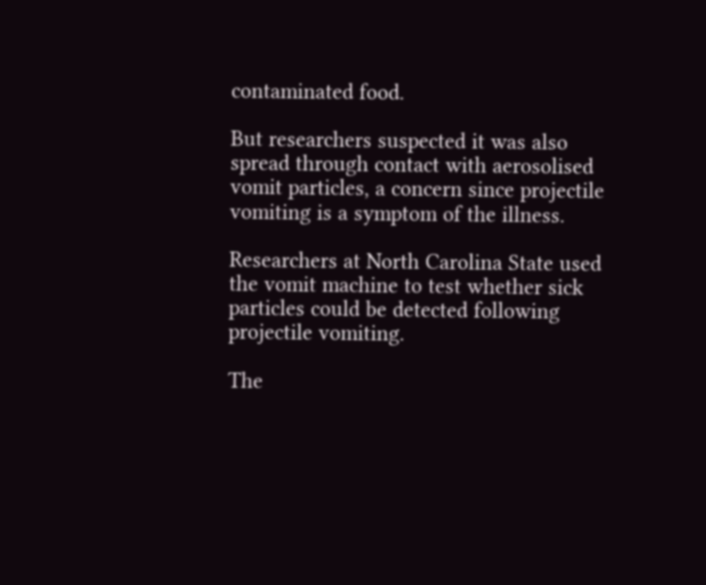contaminated food.

But researchers suspected it was also spread through contact with aerosolised vomit particles, a concern since projectile vomiting is a symptom of the illness.

Researchers at North Carolina State used the vomit machine to test whether sick particles could be detected following projectile vomiting.

The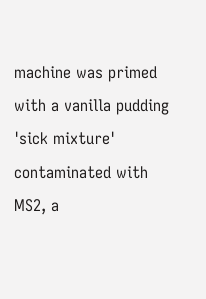machine was primed with a vanilla pudding 'sick mixture' contaminated with MS2, a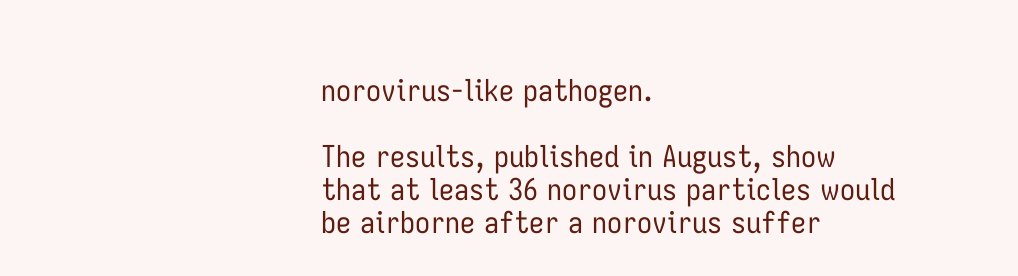norovirus-like pathogen.

The results, published in August, show that at least 36 norovirus particles would be airborne after a norovirus suffer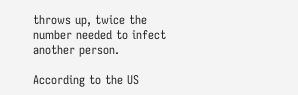throws up, twice the number needed to infect another person.

According to the US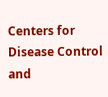Centers for Disease Control and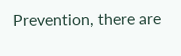Prevention, there are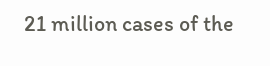21 million cases of the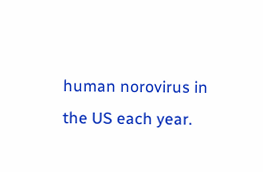human norovirus in the US each year.